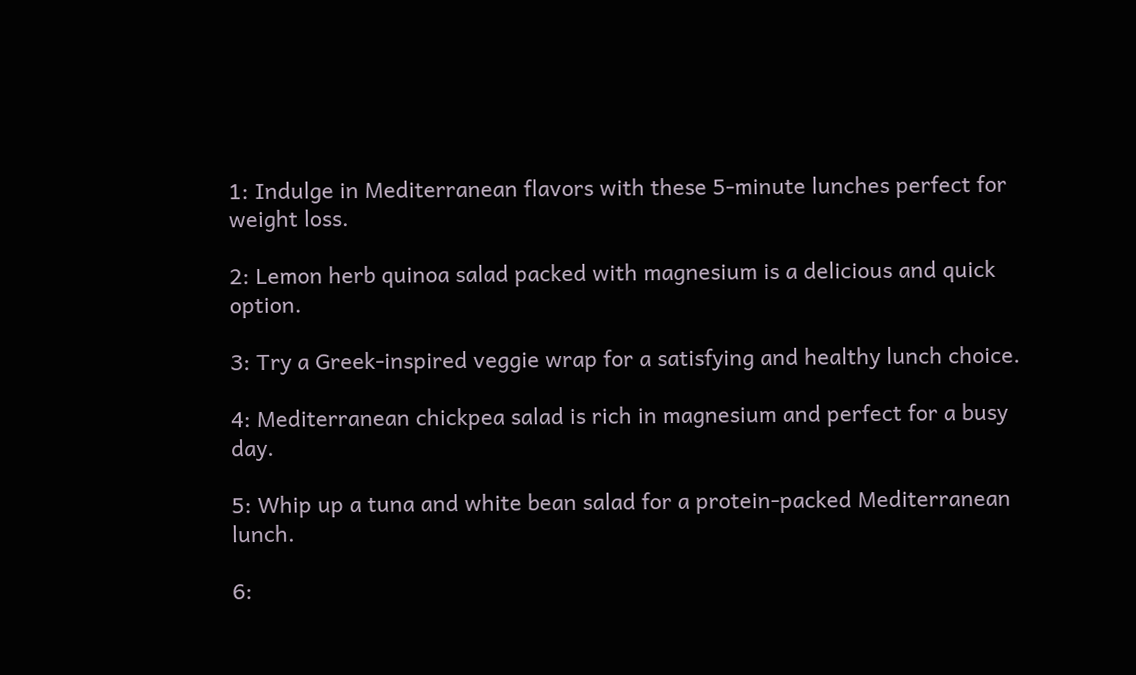1: Indulge in Mediterranean flavors with these 5-minute lunches perfect for weight loss.

2: Lemon herb quinoa salad packed with magnesium is a delicious and quick option.

3: Try a Greek-inspired veggie wrap for a satisfying and healthy lunch choice.

4: Mediterranean chickpea salad is rich in magnesium and perfect for a busy day.

5: Whip up a tuna and white bean salad for a protein-packed Mediterranean lunch.

6: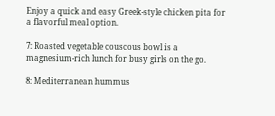Enjoy a quick and easy Greek-style chicken pita for a flavorful meal option.

7: Roasted vegetable couscous bowl is a magnesium-rich lunch for busy girls on the go.

8: Mediterranean hummus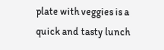plate with veggies is a quick and tasty lunch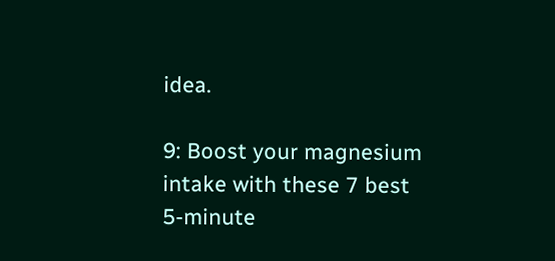idea.

9: Boost your magnesium intake with these 7 best 5-minute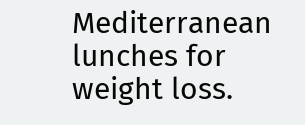Mediterranean lunches for weight loss.